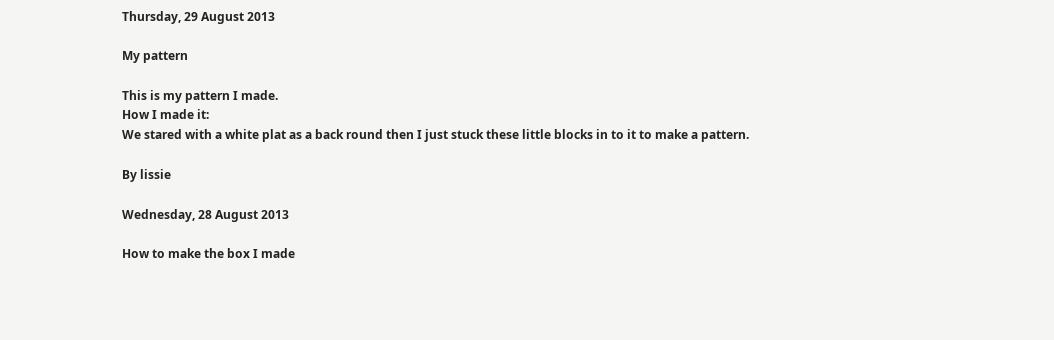Thursday, 29 August 2013

My pattern

This is my pattern I made.
How I made it:
We stared with a white plat as a back round then I just stuck these little blocks in to it to make a pattern.

By lissie

Wednesday, 28 August 2013

How to make the box I made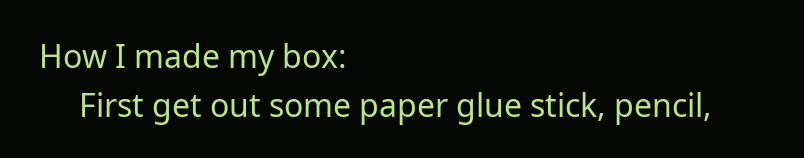How I made my box:
     First get out some paper glue stick, pencil,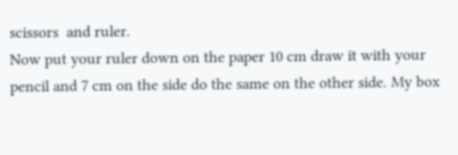scissors  and ruler.
Now put your ruler down on the paper 10 cm draw it with your pencil and 7 cm on the side do the same on the other side. My box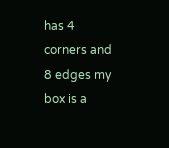has 4 corners and 8 edges my box is a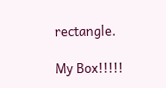rectangle.

My Box!!!!!